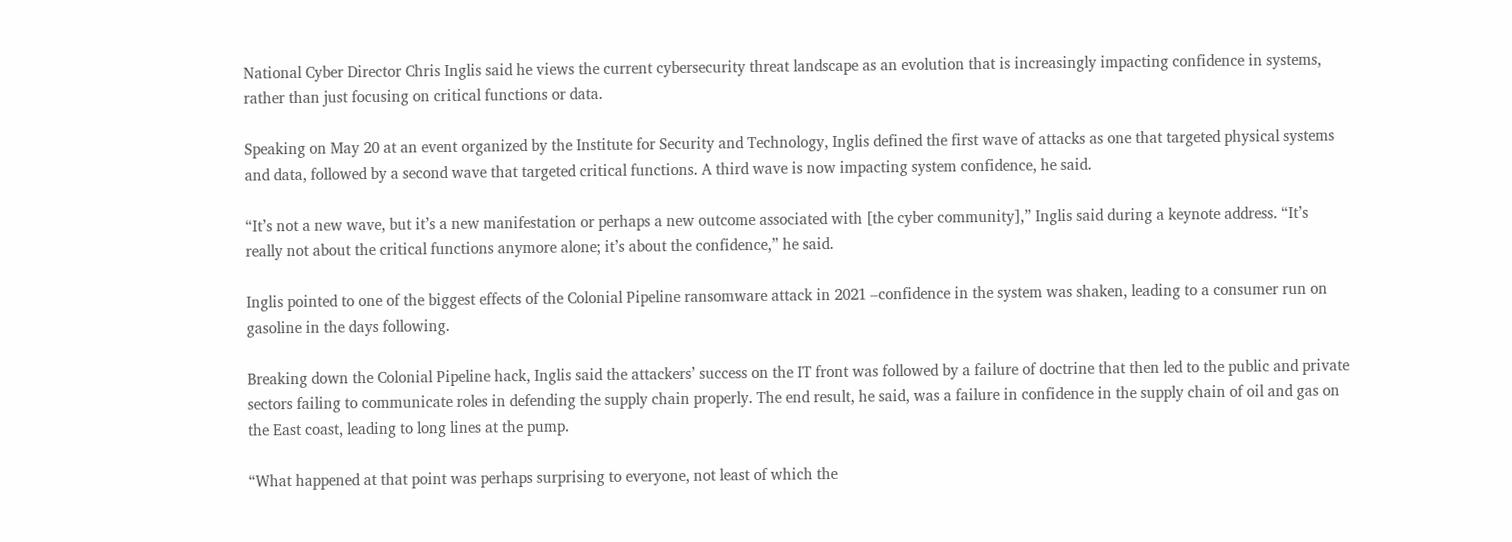National Cyber Director Chris Inglis said he views the current cybersecurity threat landscape as an evolution that is increasingly impacting confidence in systems, rather than just focusing on critical functions or data.

Speaking on May 20 at an event organized by the Institute for Security and Technology, Inglis defined the first wave of attacks as one that targeted physical systems and data, followed by a second wave that targeted critical functions. A third wave is now impacting system confidence, he said.

“It’s not a new wave, but it’s a new manifestation or perhaps a new outcome associated with [the cyber community],” Inglis said during a keynote address. “It’s really not about the critical functions anymore alone; it’s about the confidence,” he said.

Inglis pointed to one of the biggest effects of the Colonial Pipeline ransomware attack in 2021 –confidence in the system was shaken, leading to a consumer run on gasoline in the days following.

Breaking down the Colonial Pipeline hack, Inglis said the attackers’ success on the IT front was followed by a failure of doctrine that then led to the public and private sectors failing to communicate roles in defending the supply chain properly. The end result, he said, was a failure in confidence in the supply chain of oil and gas on the East coast, leading to long lines at the pump.

“What happened at that point was perhaps surprising to everyone, not least of which the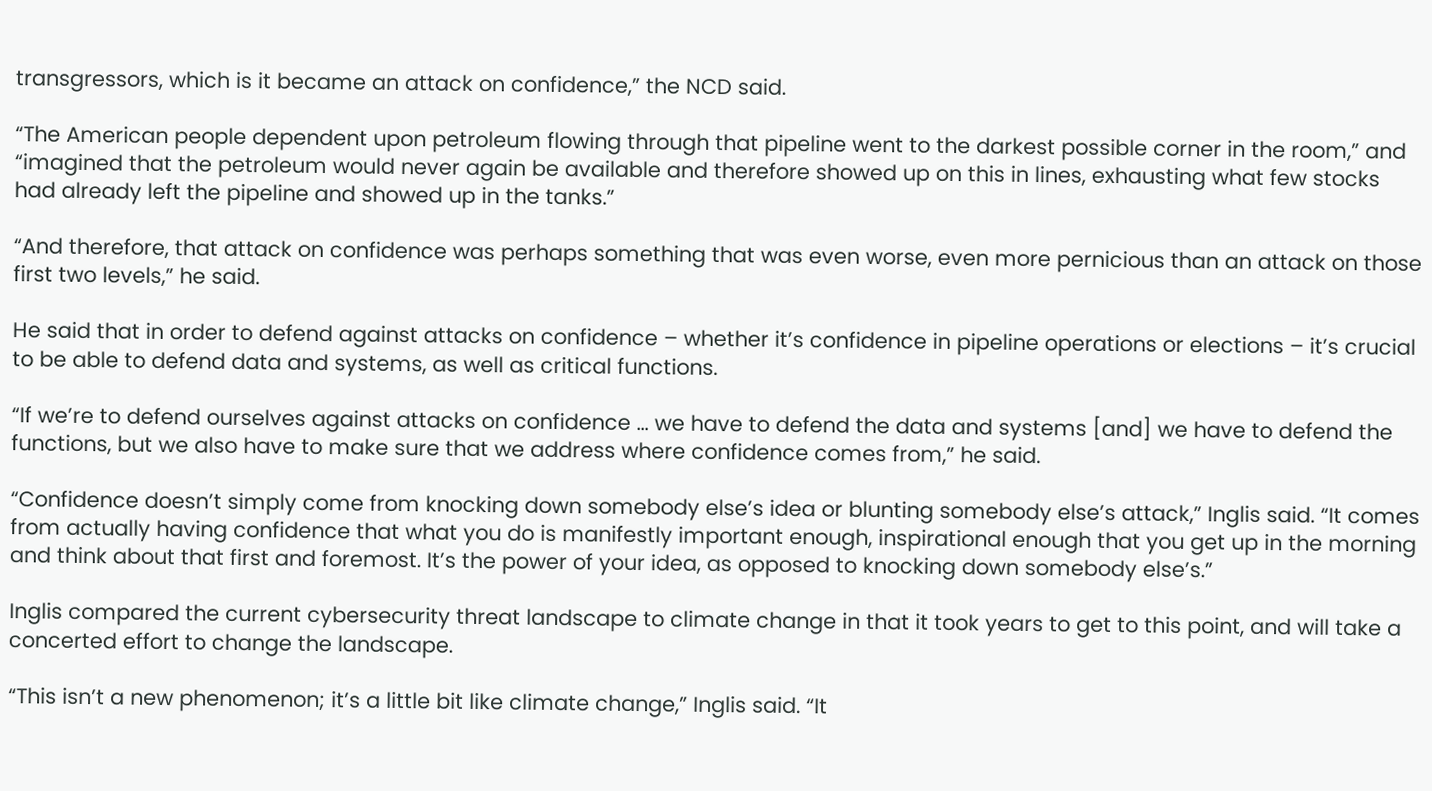transgressors, which is it became an attack on confidence,” the NCD said.

“The American people dependent upon petroleum flowing through that pipeline went to the darkest possible corner in the room,” and “imagined that the petroleum would never again be available and therefore showed up on this in lines, exhausting what few stocks had already left the pipeline and showed up in the tanks.”

“And therefore, that attack on confidence was perhaps something that was even worse, even more pernicious than an attack on those first two levels,” he said.

He said that in order to defend against attacks on confidence – whether it’s confidence in pipeline operations or elections – it’s crucial to be able to defend data and systems, as well as critical functions.

“If we’re to defend ourselves against attacks on confidence … we have to defend the data and systems [and] we have to defend the functions, but we also have to make sure that we address where confidence comes from,” he said.

“Confidence doesn’t simply come from knocking down somebody else’s idea or blunting somebody else’s attack,” Inglis said. “It comes from actually having confidence that what you do is manifestly important enough, inspirational enough that you get up in the morning and think about that first and foremost. It’s the power of your idea, as opposed to knocking down somebody else’s.”

Inglis compared the current cybersecurity threat landscape to climate change in that it took years to get to this point, and will take a concerted effort to change the landscape.

“This isn’t a new phenomenon; it’s a little bit like climate change,” Inglis said. “It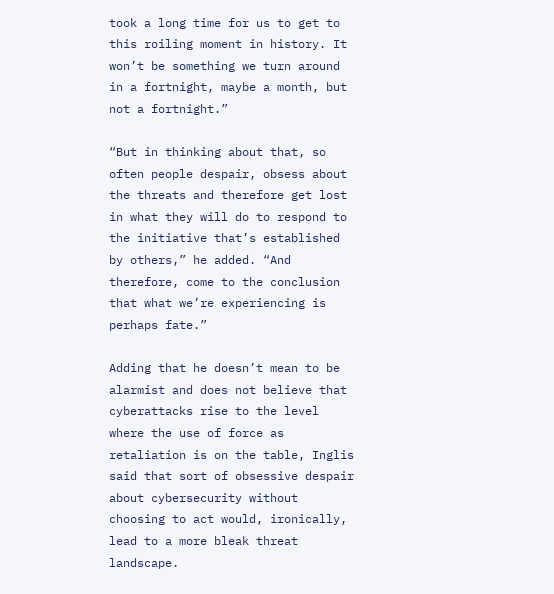took a long time for us to get to this roiling moment in history. It won’t be something we turn around in a fortnight, maybe a month, but not a fortnight.”

“But in thinking about that, so often people despair, obsess about the threats and therefore get lost in what they will do to respond to the initiative that’s established by others,” he added. “And therefore, come to the conclusion that what we’re experiencing is perhaps fate.”

Adding that he doesn’t mean to be alarmist and does not believe that cyberattacks rise to the level where the use of force as retaliation is on the table, Inglis said that sort of obsessive despair about cybersecurity without choosing to act would, ironically, lead to a more bleak threat landscape.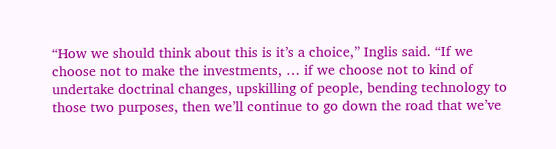“How we should think about this is it’s a choice,” Inglis said. “If we choose not to make the investments, … if we choose not to kind of undertake doctrinal changes, upskilling of people, bending technology to those two purposes, then we’ll continue to go down the road that we’ve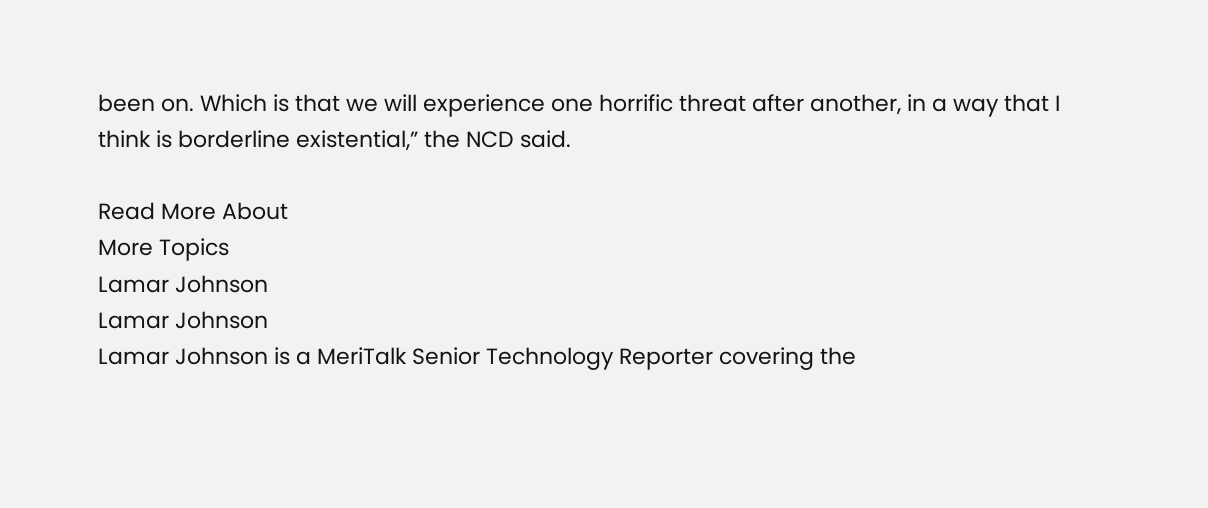been on. Which is that we will experience one horrific threat after another, in a way that I think is borderline existential,” the NCD said.

Read More About
More Topics
Lamar Johnson
Lamar Johnson
Lamar Johnson is a MeriTalk Senior Technology Reporter covering the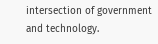intersection of government and technology.